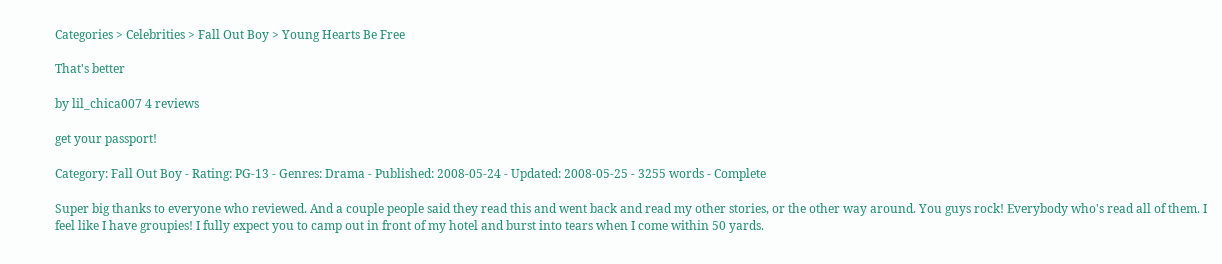Categories > Celebrities > Fall Out Boy > Young Hearts Be Free

That's better

by lil_chica007 4 reviews

get your passport!

Category: Fall Out Boy - Rating: PG-13 - Genres: Drama - Published: 2008-05-24 - Updated: 2008-05-25 - 3255 words - Complete

Super big thanks to everyone who reviewed. And a couple people said they read this and went back and read my other stories, or the other way around. You guys rock! Everybody who's read all of them. I feel like I have groupies! I fully expect you to camp out in front of my hotel and burst into tears when I come within 50 yards.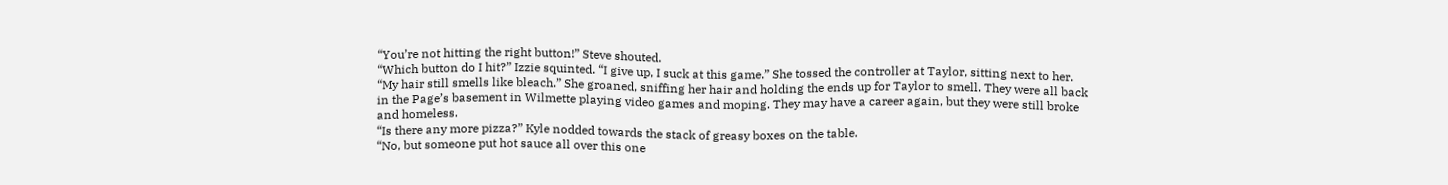“You’re not hitting the right button!” Steve shouted.
“Which button do I hit?” Izzie squinted. “I give up, I suck at this game.” She tossed the controller at Taylor, sitting next to her. “My hair still smells like bleach.” She groaned, sniffing her hair and holding the ends up for Taylor to smell. They were all back in the Page’s basement in Wilmette playing video games and moping. They may have a career again, but they were still broke and homeless.
“Is there any more pizza?” Kyle nodded towards the stack of greasy boxes on the table.
“No, but someone put hot sauce all over this one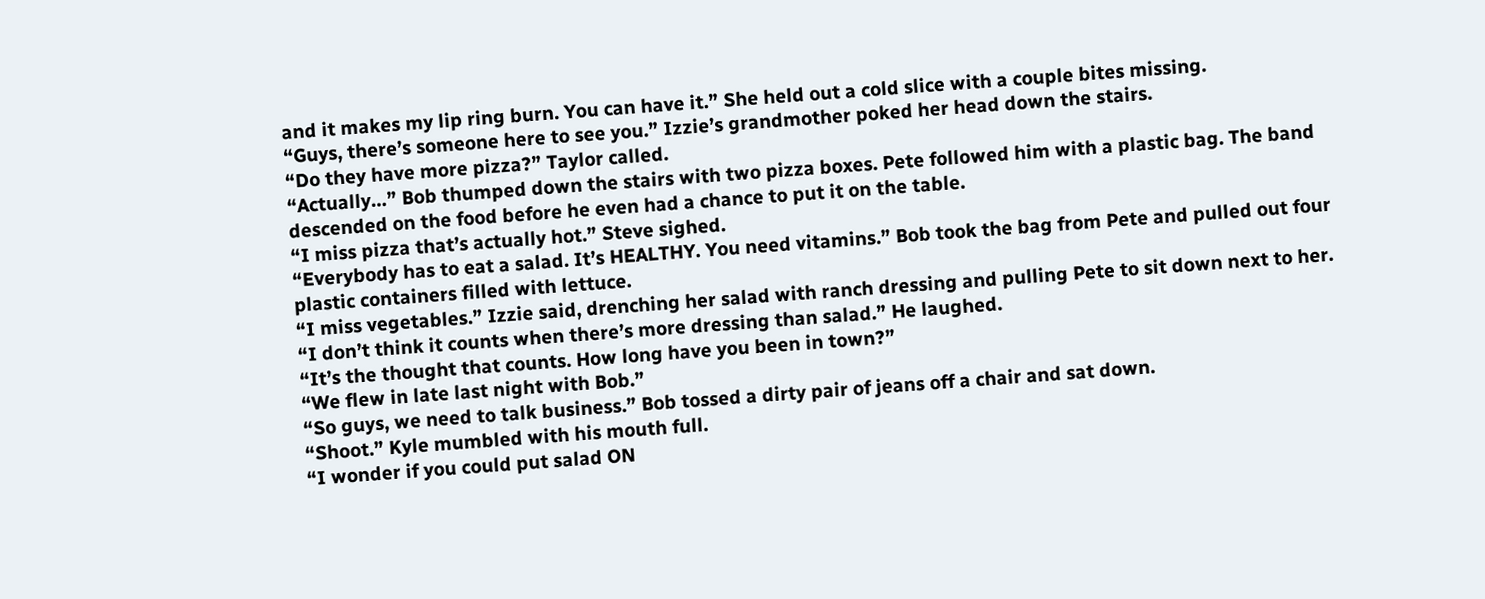and it makes my lip ring burn. You can have it.” She held out a cold slice with a couple bites missing.
“Guys, there’s someone here to see you.” Izzie’s grandmother poked her head down the stairs.
“Do they have more pizza?” Taylor called.
“Actually…” Bob thumped down the stairs with two pizza boxes. Pete followed him with a plastic bag. The band descended on the food before he even had a chance to put it on the table.
“I miss pizza that’s actually hot.” Steve sighed.
“Everybody has to eat a salad. It’s HEALTHY. You need vitamins.” Bob took the bag from Pete and pulled out four plastic containers filled with lettuce.
“I miss vegetables.” Izzie said, drenching her salad with ranch dressing and pulling Pete to sit down next to her.
“I don’t think it counts when there’s more dressing than salad.” He laughed.
“It’s the thought that counts. How long have you been in town?”
“We flew in late last night with Bob.”
“So guys, we need to talk business.” Bob tossed a dirty pair of jeans off a chair and sat down.
“Shoot.” Kyle mumbled with his mouth full.
“I wonder if you could put salad ON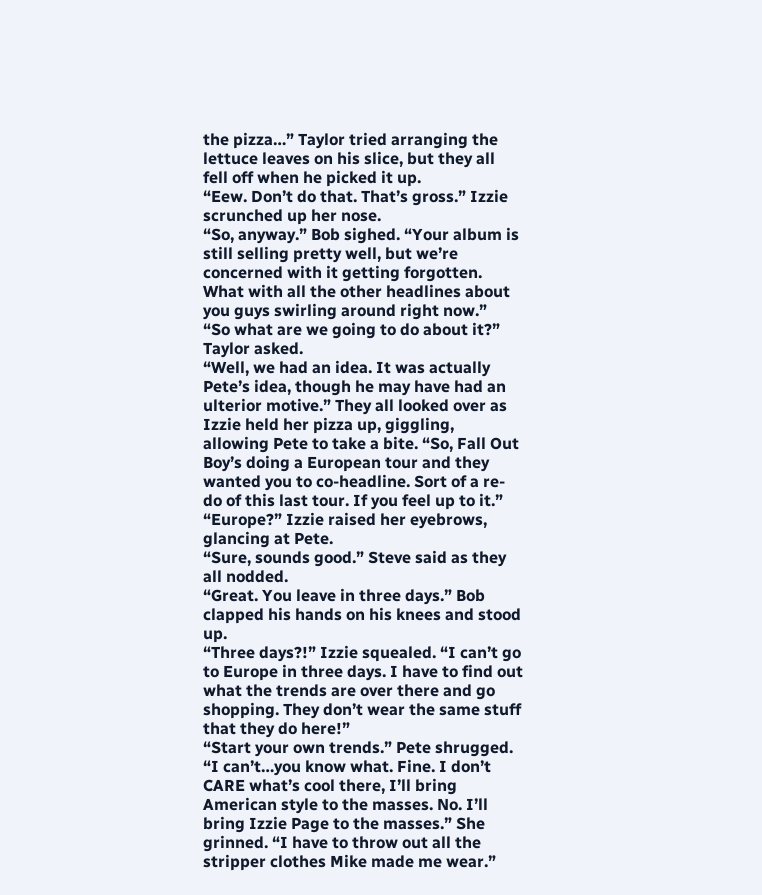the pizza…” Taylor tried arranging the lettuce leaves on his slice, but they all fell off when he picked it up.
“Eew. Don’t do that. That’s gross.” Izzie scrunched up her nose.
“So, anyway.” Bob sighed. “Your album is still selling pretty well, but we’re concerned with it getting forgotten. What with all the other headlines about you guys swirling around right now.”
“So what are we going to do about it?” Taylor asked.
“Well, we had an idea. It was actually Pete’s idea, though he may have had an ulterior motive.” They all looked over as Izzie held her pizza up, giggling, allowing Pete to take a bite. “So, Fall Out Boy’s doing a European tour and they wanted you to co-headline. Sort of a re-do of this last tour. If you feel up to it.”
“Europe?” Izzie raised her eyebrows, glancing at Pete.
“Sure, sounds good.” Steve said as they all nodded.
“Great. You leave in three days.” Bob clapped his hands on his knees and stood up.
“Three days?!” Izzie squealed. “I can’t go to Europe in three days. I have to find out what the trends are over there and go shopping. They don’t wear the same stuff that they do here!”
“Start your own trends.” Pete shrugged.
“I can’t…you know what. Fine. I don’t CARE what’s cool there, I’ll bring American style to the masses. No. I’ll bring Izzie Page to the masses.” She grinned. “I have to throw out all the stripper clothes Mike made me wear.”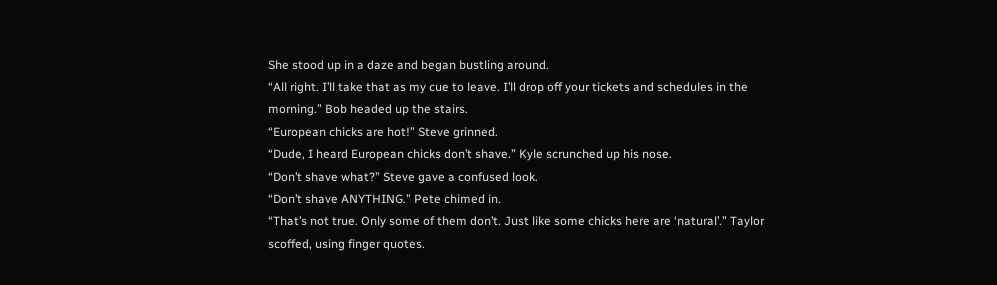She stood up in a daze and began bustling around.
“All right. I’ll take that as my cue to leave. I’ll drop off your tickets and schedules in the morning.” Bob headed up the stairs.
“European chicks are hot!” Steve grinned.
“Dude, I heard European chicks don’t shave.” Kyle scrunched up his nose.
“Don’t shave what?” Steve gave a confused look.
“Don’t shave ANYTHING.” Pete chimed in.
“That’s not true. Only some of them don’t. Just like some chicks here are ‘natural’.” Taylor scoffed, using finger quotes.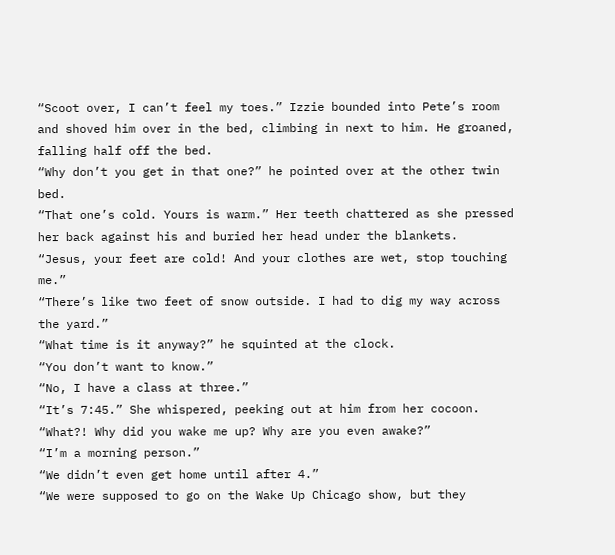“Scoot over, I can’t feel my toes.” Izzie bounded into Pete’s room and shoved him over in the bed, climbing in next to him. He groaned, falling half off the bed.
“Why don’t you get in that one?” he pointed over at the other twin bed.
“That one’s cold. Yours is warm.” Her teeth chattered as she pressed her back against his and buried her head under the blankets.
“Jesus, your feet are cold! And your clothes are wet, stop touching me.”
“There’s like two feet of snow outside. I had to dig my way across the yard.”
“What time is it anyway?” he squinted at the clock.
“You don’t want to know.”
“No, I have a class at three.”
“It’s 7:45.” She whispered, peeking out at him from her cocoon.
“What?! Why did you wake me up? Why are you even awake?”
“I’m a morning person.”
“We didn’t even get home until after 4.”
“We were supposed to go on the Wake Up Chicago show, but they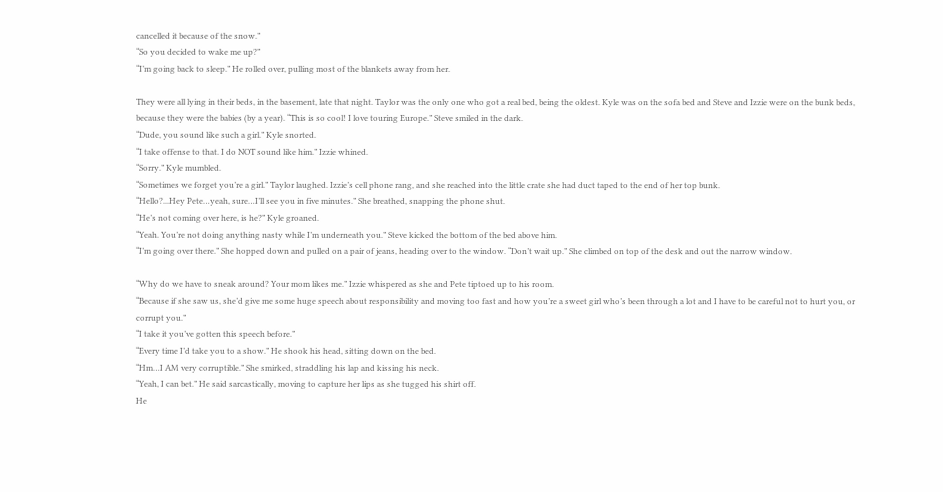cancelled it because of the snow.”
“So you decided to wake me up?”
“I’m going back to sleep.” He rolled over, pulling most of the blankets away from her.

They were all lying in their beds, in the basement, late that night. Taylor was the only one who got a real bed, being the oldest. Kyle was on the sofa bed and Steve and Izzie were on the bunk beds, because they were the babies (by a year). “This is so cool! I love touring Europe.” Steve smiled in the dark.
“Dude, you sound like such a girl.” Kyle snorted.
“I take offense to that. I do NOT sound like him.” Izzie whined.
“Sorry.” Kyle mumbled.
“Sometimes we forget you’re a girl.” Taylor laughed. Izzie’s cell phone rang, and she reached into the little crate she had duct taped to the end of her top bunk.
“Hello?...Hey Pete…yeah, sure…I’ll see you in five minutes.” She breathed, snapping the phone shut.
“He’s not coming over here, is he?” Kyle groaned.
“Yeah. You’re not doing anything nasty while I’m underneath you.” Steve kicked the bottom of the bed above him.
“I’m going over there.” She hopped down and pulled on a pair of jeans, heading over to the window. “Don’t wait up.” She climbed on top of the desk and out the narrow window.

“Why do we have to sneak around? Your mom likes me.” Izzie whispered as she and Pete tiptoed up to his room.
“Because if she saw us, she’d give me some huge speech about responsibility and moving too fast and how you’re a sweet girl who’s been through a lot and I have to be careful not to hurt you, or corrupt you.”
“I take it you’ve gotten this speech before.”
“Every time I’d take you to a show.” He shook his head, sitting down on the bed.
“Hm…I AM very corruptible.” She smirked, straddling his lap and kissing his neck.
“Yeah, I can bet.” He said sarcastically, moving to capture her lips as she tugged his shirt off.
He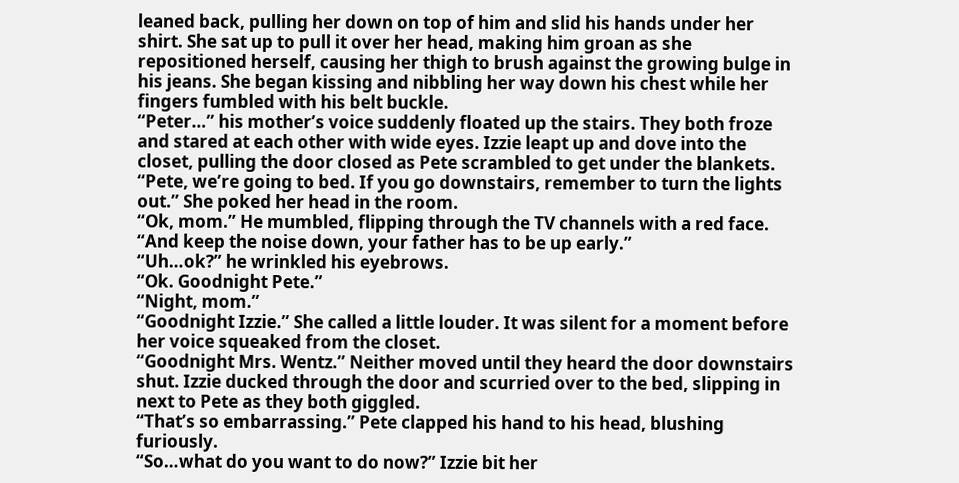leaned back, pulling her down on top of him and slid his hands under her shirt. She sat up to pull it over her head, making him groan as she repositioned herself, causing her thigh to brush against the growing bulge in his jeans. She began kissing and nibbling her way down his chest while her fingers fumbled with his belt buckle.
“Peter…” his mother’s voice suddenly floated up the stairs. They both froze and stared at each other with wide eyes. Izzie leapt up and dove into the closet, pulling the door closed as Pete scrambled to get under the blankets. “Pete, we’re going to bed. If you go downstairs, remember to turn the lights out.” She poked her head in the room.
“Ok, mom.” He mumbled, flipping through the TV channels with a red face.
“And keep the noise down, your father has to be up early.”
“Uh…ok?” he wrinkled his eyebrows.
“Ok. Goodnight Pete.”
“Night, mom.”
“Goodnight Izzie.” She called a little louder. It was silent for a moment before her voice squeaked from the closet.
“Goodnight Mrs. Wentz.” Neither moved until they heard the door downstairs shut. Izzie ducked through the door and scurried over to the bed, slipping in next to Pete as they both giggled.
“That’s so embarrassing.” Pete clapped his hand to his head, blushing furiously.
“So…what do you want to do now?” Izzie bit her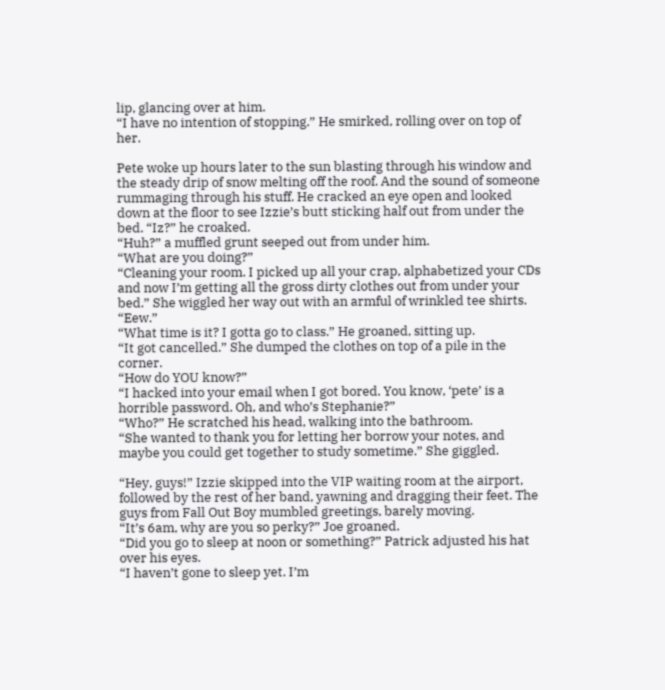lip, glancing over at him.
“I have no intention of stopping.” He smirked, rolling over on top of her.

Pete woke up hours later to the sun blasting through his window and the steady drip of snow melting off the roof. And the sound of someone rummaging through his stuff. He cracked an eye open and looked down at the floor to see Izzie’s butt sticking half out from under the bed. “Iz?” he croaked.
“Huh?” a muffled grunt seeped out from under him.
“What are you doing?”
“Cleaning your room. I picked up all your crap, alphabetized your CDs and now I’m getting all the gross dirty clothes out from under your bed.” She wiggled her way out with an armful of wrinkled tee shirts. “Eew.”
“What time is it? I gotta go to class.” He groaned, sitting up.
“It got cancelled.” She dumped the clothes on top of a pile in the corner.
“How do YOU know?”
“I hacked into your email when I got bored. You know, ‘pete’ is a horrible password. Oh, and who’s Stephanie?”
“Who?” He scratched his head, walking into the bathroom.
“She wanted to thank you for letting her borrow your notes, and maybe you could get together to study sometime.” She giggled.

“Hey, guys!” Izzie skipped into the VIP waiting room at the airport, followed by the rest of her band, yawning and dragging their feet. The guys from Fall Out Boy mumbled greetings, barely moving.
“It’s 6am, why are you so perky?” Joe groaned.
“Did you go to sleep at noon or something?” Patrick adjusted his hat over his eyes.
“I haven’t gone to sleep yet. I’m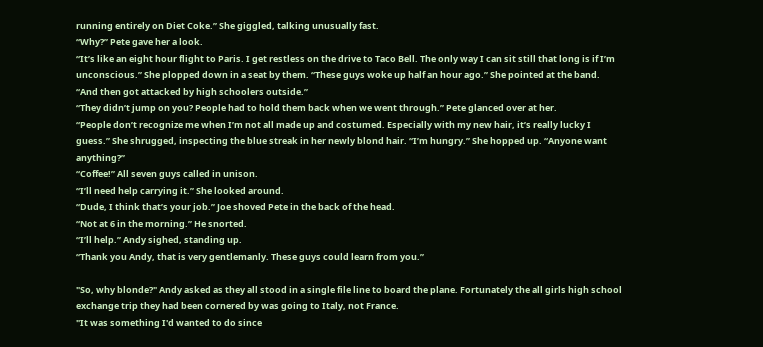running entirely on Diet Coke.” She giggled, talking unusually fast.
“Why?” Pete gave her a look.
“It’s like an eight hour flight to Paris. I get restless on the drive to Taco Bell. The only way I can sit still that long is if I’m unconscious.” She plopped down in a seat by them. “These guys woke up half an hour ago.” She pointed at the band. “And then got attacked by high schoolers outside.”
“They didn’t jump on you? People had to hold them back when we went through.” Pete glanced over at her.
“People don’t recognize me when I’m not all made up and costumed. Especially with my new hair, it’s really lucky I guess.” She shrugged, inspecting the blue streak in her newly blond hair. “I’m hungry.” She hopped up. “Anyone want anything?”
“Coffee!” All seven guys called in unison.
“I’ll need help carrying it.” She looked around.
“Dude, I think that’s your job.” Joe shoved Pete in the back of the head.
“Not at 6 in the morning.” He snorted.
“I’ll help.” Andy sighed, standing up.
“Thank you Andy, that is very gentlemanly. These guys could learn from you.”

"So, why blonde?" Andy asked as they all stood in a single file line to board the plane. Fortunately the all girls high school exchange trip they had been cornered by was going to Italy, not France.
"It was something I'd wanted to do since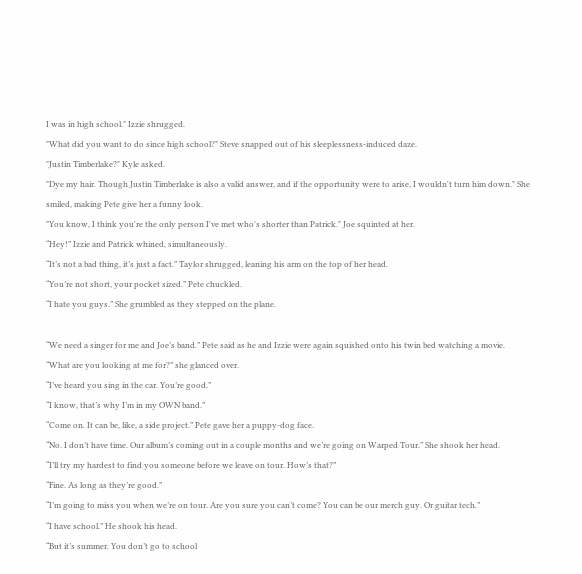I was in high school." Izzie shrugged.
"What did you want to do since high school?" Steve snapped out of his sleeplessness-induced daze.
"Justin Timberlake?" Kyle asked.
"Dye my hair. Though Justin Timberlake is also a valid answer, and if the opportunity were to arise, I wouldn't turn him down." She smiled, making Pete give her a funny look.
"You know, I think you're the only person I've met who's shorter than Patrick." Joe squinted at her.
“Hey!” Izzie and Patrick whined, simultaneously.
“It’s not a bad thing, it’s just a fact.” Taylor shrugged, leaning his arm on the top of her head.
“You’re not short, your pocket sized.” Pete chuckled.
“I hate you guys.” She grumbled as they stepped on the plane.

“We need a singer for me and Joe’s band.” Pete said as he and Izzie were again squished onto his twin bed watching a movie.
“What are you looking at me for?” she glanced over.
“I’ve heard you sing in the car. You’re good.”
“I know, that’s why I’m in my OWN band.”
“Come on. It can be, like, a side project.” Pete gave her a puppy-dog face.
“No. I don’t have time. Our album’s coming out in a couple months and we’re going on Warped Tour.” She shook her head.
“I’ll try my hardest to find you someone before we leave on tour. How’s that?”
“Fine. As long as they’re good.”
“I’m going to miss you when we’re on tour. Are you sure you can’t come? You can be our merch guy. Or guitar tech.”
“I have school.” He shook his head.
“But it’s summer. You don’t go to school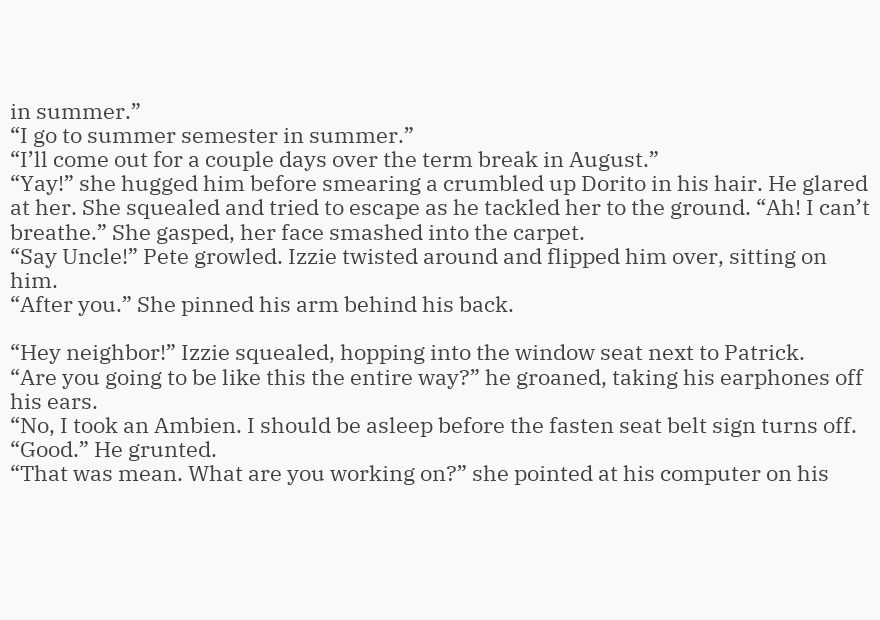in summer.”
“I go to summer semester in summer.”
“I’ll come out for a couple days over the term break in August.”
“Yay!” she hugged him before smearing a crumbled up Dorito in his hair. He glared at her. She squealed and tried to escape as he tackled her to the ground. “Ah! I can’t breathe.” She gasped, her face smashed into the carpet.
“Say Uncle!” Pete growled. Izzie twisted around and flipped him over, sitting on him.
“After you.” She pinned his arm behind his back.

“Hey neighbor!” Izzie squealed, hopping into the window seat next to Patrick.
“Are you going to be like this the entire way?” he groaned, taking his earphones off his ears.
“No, I took an Ambien. I should be asleep before the fasten seat belt sign turns off.
“Good.” He grunted.
“That was mean. What are you working on?” she pointed at his computer on his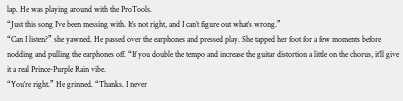lap. He was playing around with the ProTools.
“Just this song I’ve been messing with. It’s not right, and I can’t figure out what’s wrong.”
“Can I listen?” she yawned. He passed over the earphones and pressed play. She tapped her foot for a few moments before nodding and pulling the earphones off. “If you double the tempo and increase the guitar distortion a little on the chorus, it’ll give it a real Prince-Purple Rain vibe.
“You’re right.” He grinned. “Thanks. I never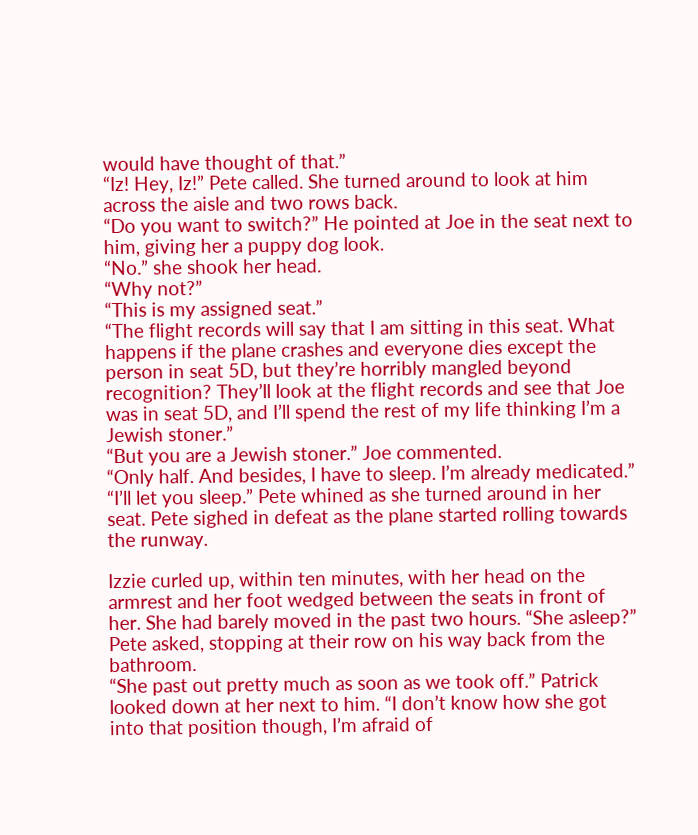would have thought of that.”
“Iz! Hey, Iz!” Pete called. She turned around to look at him across the aisle and two rows back.
“Do you want to switch?” He pointed at Joe in the seat next to him, giving her a puppy dog look.
“No.” she shook her head.
“Why not?”
“This is my assigned seat.”
“The flight records will say that I am sitting in this seat. What happens if the plane crashes and everyone dies except the person in seat 5D, but they’re horribly mangled beyond recognition? They’ll look at the flight records and see that Joe was in seat 5D, and I’ll spend the rest of my life thinking I’m a Jewish stoner.”
“But you are a Jewish stoner.” Joe commented.
“Only half. And besides, I have to sleep. I’m already medicated.”
“I’ll let you sleep.” Pete whined as she turned around in her seat. Pete sighed in defeat as the plane started rolling towards the runway.

Izzie curled up, within ten minutes, with her head on the armrest and her foot wedged between the seats in front of her. She had barely moved in the past two hours. “She asleep?” Pete asked, stopping at their row on his way back from the bathroom.
“She past out pretty much as soon as we took off.” Patrick looked down at her next to him. “I don’t know how she got into that position though, I’m afraid of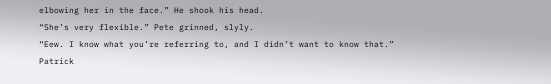elbowing her in the face.” He shook his head.
“She’s very flexible.” Pete grinned, slyly.
“Eew. I know what you’re referring to, and I didn’t want to know that.” Patrick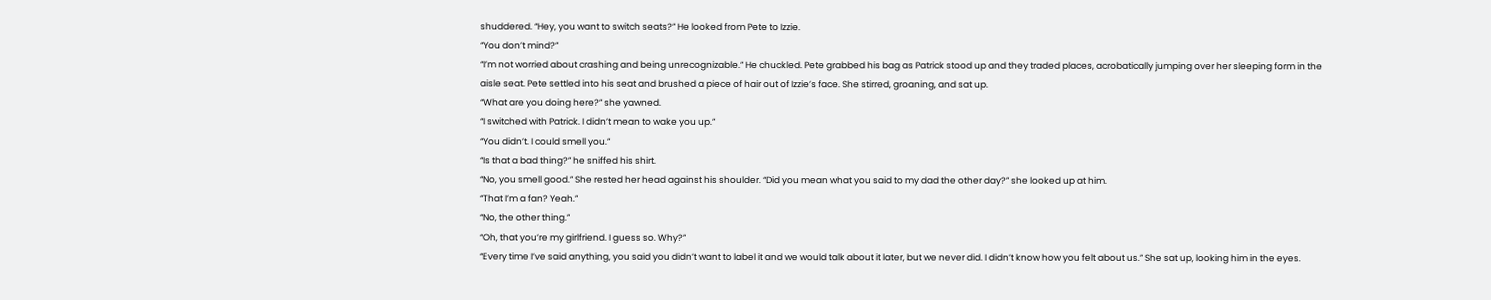shuddered. “Hey, you want to switch seats?” He looked from Pete to Izzie.
“You don’t mind?”
“I’m not worried about crashing and being unrecognizable.” He chuckled. Pete grabbed his bag as Patrick stood up and they traded places, acrobatically jumping over her sleeping form in the aisle seat. Pete settled into his seat and brushed a piece of hair out of Izzie’s face. She stirred, groaning, and sat up.
“What are you doing here?” she yawned.
“I switched with Patrick. I didn’t mean to wake you up.”
“You didn’t. I could smell you.”
“Is that a bad thing?” he sniffed his shirt.
“No, you smell good.” She rested her head against his shoulder. “Did you mean what you said to my dad the other day?” she looked up at him.
“That I’m a fan? Yeah.”
“No, the other thing.”
“Oh, that you’re my girlfriend. I guess so. Why?”
“Every time I’ve said anything, you said you didn’t want to label it and we would talk about it later, but we never did. I didn’t know how you felt about us.” She sat up, looking him in the eyes.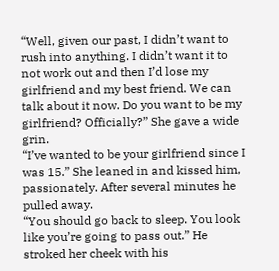“Well, given our past, I didn’t want to rush into anything. I didn’t want it to not work out and then I’d lose my girlfriend and my best friend. We can talk about it now. Do you want to be my girlfriend? Officially?” She gave a wide grin.
“I’ve wanted to be your girlfriend since I was 15.” She leaned in and kissed him, passionately. After several minutes he pulled away.
“You should go back to sleep. You look like you’re going to pass out.” He stroked her cheek with his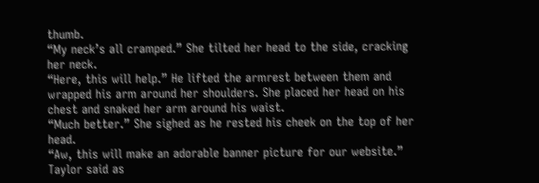thumb.
“My neck’s all cramped.” She tilted her head to the side, cracking her neck.
“Here, this will help.” He lifted the armrest between them and wrapped his arm around her shoulders. She placed her head on his chest and snaked her arm around his waist.
“Much better.” She sighed as he rested his cheek on the top of her head.
“Aw, this will make an adorable banner picture for our website.” Taylor said as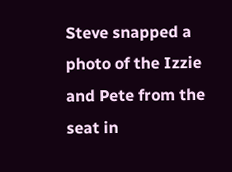Steve snapped a photo of the Izzie and Pete from the seat in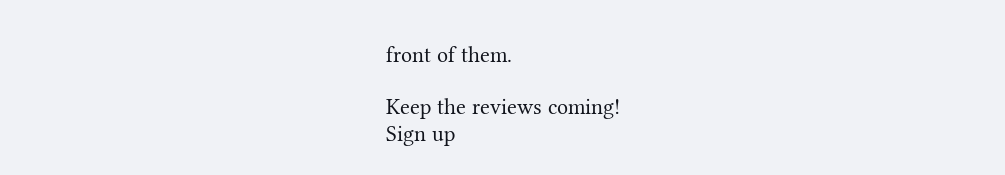front of them.

Keep the reviews coming!
Sign up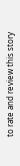to rate and review this story